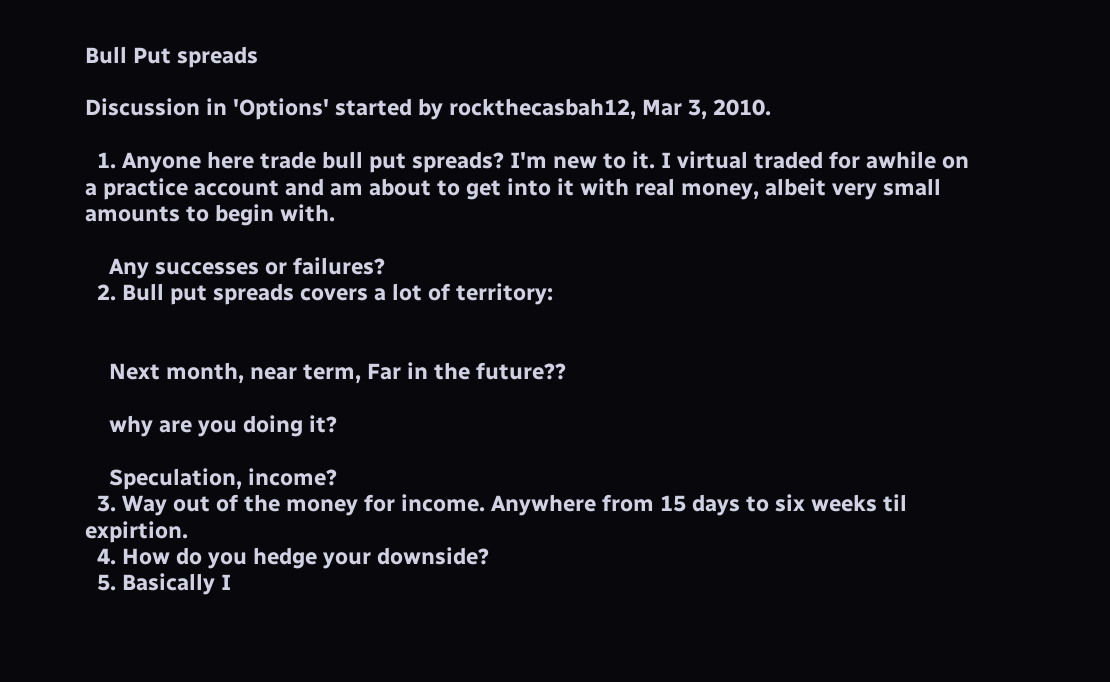Bull Put spreads

Discussion in 'Options' started by rockthecasbah12, Mar 3, 2010.

  1. Anyone here trade bull put spreads? I'm new to it. I virtual traded for awhile on a practice account and am about to get into it with real money, albeit very small amounts to begin with.

    Any successes or failures?
  2. Bull put spreads covers a lot of territory:


    Next month, near term, Far in the future??

    why are you doing it?

    Speculation, income?
  3. Way out of the money for income. Anywhere from 15 days to six weeks til expirtion.
  4. How do you hedge your downside?
  5. Basically I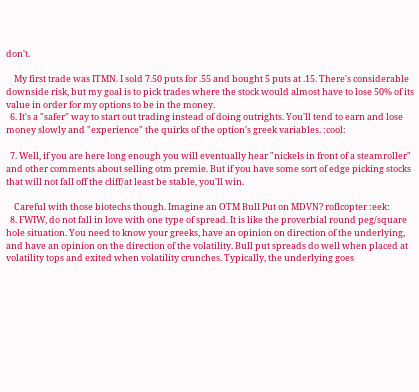don't.

    My first trade was ITMN. I sold 7.50 puts for .55 and bought 5 puts at .15. There's considerable downside risk, but my goal is to pick trades where the stock would almost have to lose 50% of its value in order for my options to be in the money.
  6. It's a "safer" way to start out trading instead of doing outrights. You'll tend to earn and lose money slowly and "experience" the quirks of the option's greek variables. :cool:

  7. Well, if you are here long enough you will eventually hear "nickels in front of a steamroller" and other comments about selling otm premie. But if you have some sort of edge picking stocks that will not fall off the cliff/at least be stable, you'll win.

    Careful with those biotechs though. Imagine an OTM Bull Put on MDVN? roflcopter :eek:
  8. FWIW, do not fall in love with one type of spread. It is like the proverbial round peg/square hole situation. You need to know your greeks, have an opinion on direction of the underlying, and have an opinion on the direction of the volatility. Bull put spreads do well when placed at volatility tops and exited when volatility crunches. Typically, the underlying goes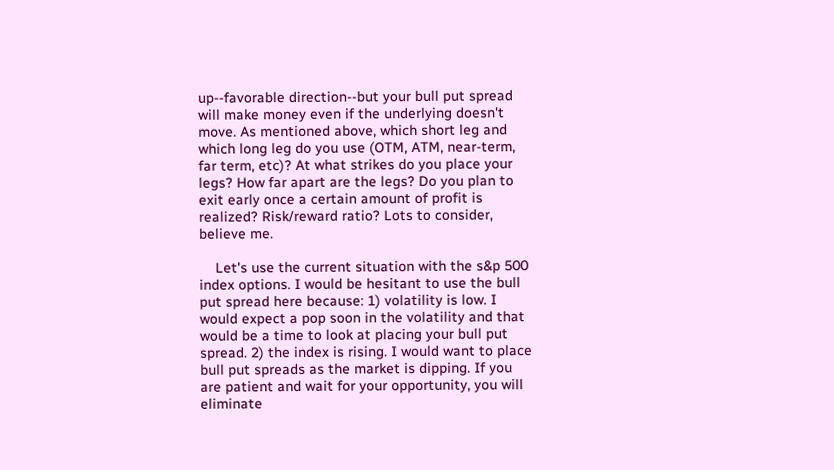up--favorable direction--but your bull put spread will make money even if the underlying doesn't move. As mentioned above, which short leg and which long leg do you use (OTM, ATM, near-term, far term, etc)? At what strikes do you place your legs? How far apart are the legs? Do you plan to exit early once a certain amount of profit is realized? Risk/reward ratio? Lots to consider, believe me.

    Let's use the current situation with the s&p 500 index options. I would be hesitant to use the bull put spread here because: 1) volatility is low. I would expect a pop soon in the volatility and that would be a time to look at placing your bull put spread. 2) the index is rising. I would want to place bull put spreads as the market is dipping. If you are patient and wait for your opportunity, you will eliminate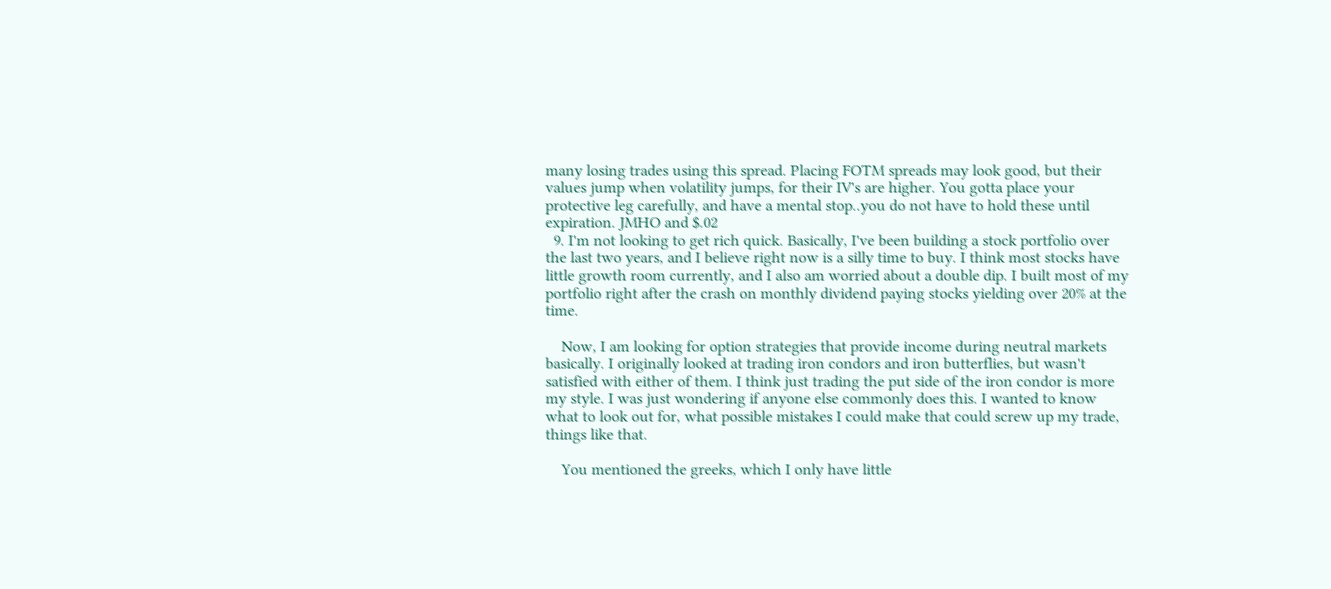many losing trades using this spread. Placing FOTM spreads may look good, but their values jump when volatility jumps, for their IV's are higher. You gotta place your protective leg carefully, and have a mental stop..you do not have to hold these until expiration. JMHO and $.02
  9. I'm not looking to get rich quick. Basically, I've been building a stock portfolio over the last two years, and I believe right now is a silly time to buy. I think most stocks have little growth room currently, and I also am worried about a double dip. I built most of my portfolio right after the crash on monthly dividend paying stocks yielding over 20% at the time.

    Now, I am looking for option strategies that provide income during neutral markets basically. I originally looked at trading iron condors and iron butterflies, but wasn't satisfied with either of them. I think just trading the put side of the iron condor is more my style. I was just wondering if anyone else commonly does this. I wanted to know what to look out for, what possible mistakes I could make that could screw up my trade, things like that.

    You mentioned the greeks, which I only have little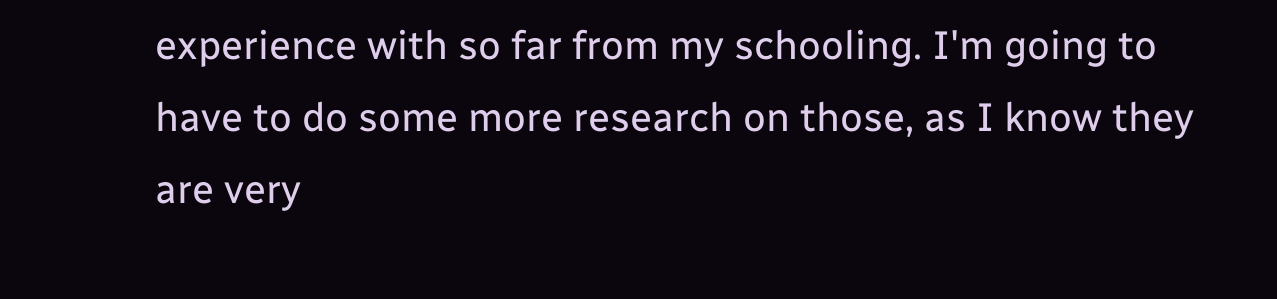experience with so far from my schooling. I'm going to have to do some more research on those, as I know they are very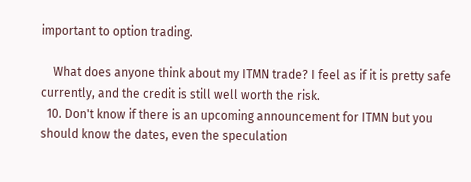important to option trading.

    What does anyone think about my ITMN trade? I feel as if it is pretty safe currently, and the credit is still well worth the risk.
  10. Don't know if there is an upcoming announcement for ITMN but you should know the dates, even the speculation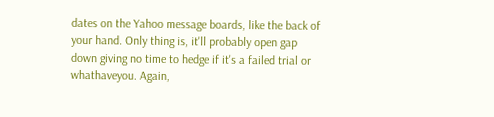dates on the Yahoo message boards, like the back of your hand. Only thing is, it'll probably open gap down giving no time to hedge if it's a failed trial or whathaveyou. Again,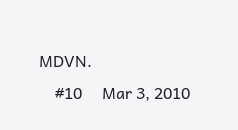MDVN.
    #10     Mar 3, 2010